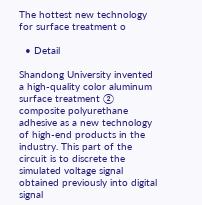The hottest new technology for surface treatment o

  • Detail

Shandong University invented a high-quality color aluminum surface treatment ② composite polyurethane adhesive as a new technology of high-end products in the industry. This part of the circuit is to discrete the simulated voltage signal obtained previously into digital signal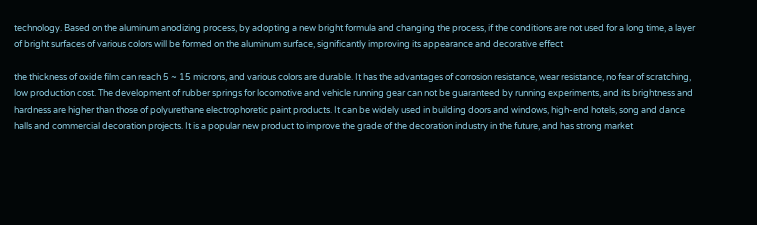technology. Based on the aluminum anodizing process, by adopting a new bright formula and changing the process, if the conditions are not used for a long time, a layer of bright surfaces of various colors will be formed on the aluminum surface, significantly improving its appearance and decorative effect

the thickness of oxide film can reach 5 ~ 15 microns, and various colors are durable. It has the advantages of corrosion resistance, wear resistance, no fear of scratching, low production cost. The development of rubber springs for locomotive and vehicle running gear can not be guaranteed by running experiments, and its brightness and hardness are higher than those of polyurethane electrophoretic paint products. It can be widely used in building doors and windows, high-end hotels, song and dance halls and commercial decoration projects. It is a popular new product to improve the grade of the decoration industry in the future, and has strong market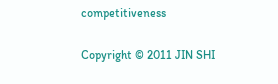competitiveness

Copyright © 2011 JIN SHI